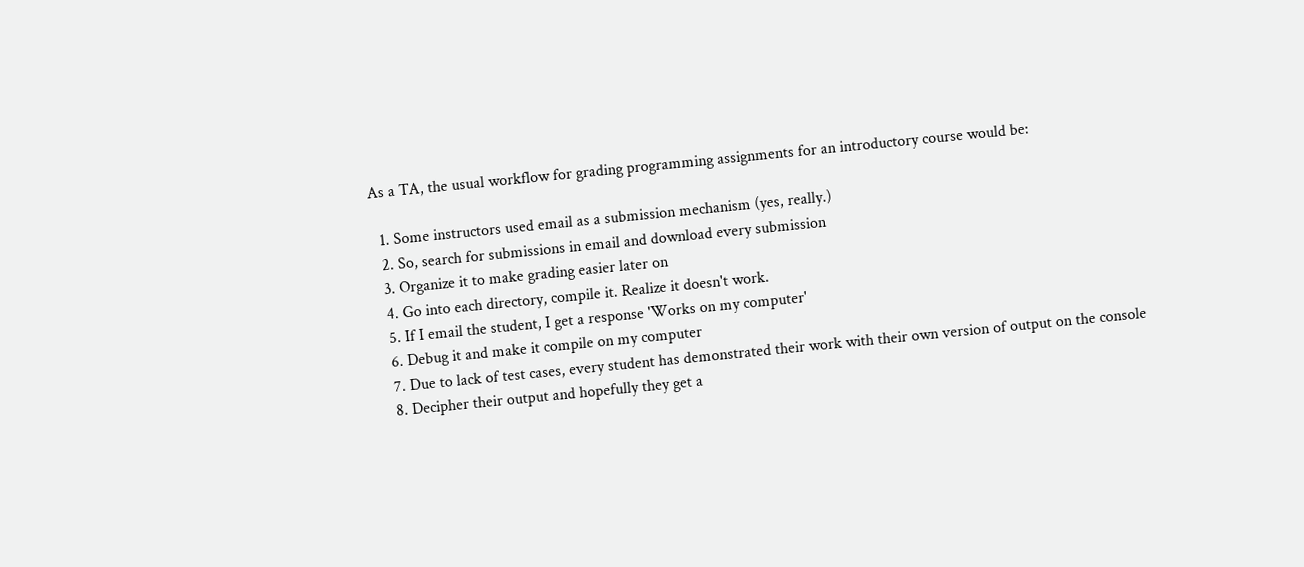As a TA, the usual workflow for grading programming assignments for an introductory course would be:

  1. Some instructors used email as a submission mechanism (yes, really.)
  2. So, search for submissions in email and download every submission
  3. Organize it to make grading easier later on
  4. Go into each directory, compile it. Realize it doesn't work.
  5. If I email the student, I get a response 'Works on my computer'
  6. Debug it and make it compile on my computer
  7. Due to lack of test cases, every student has demonstrated their work with their own version of output on the console
  8. Decipher their output and hopefully they get a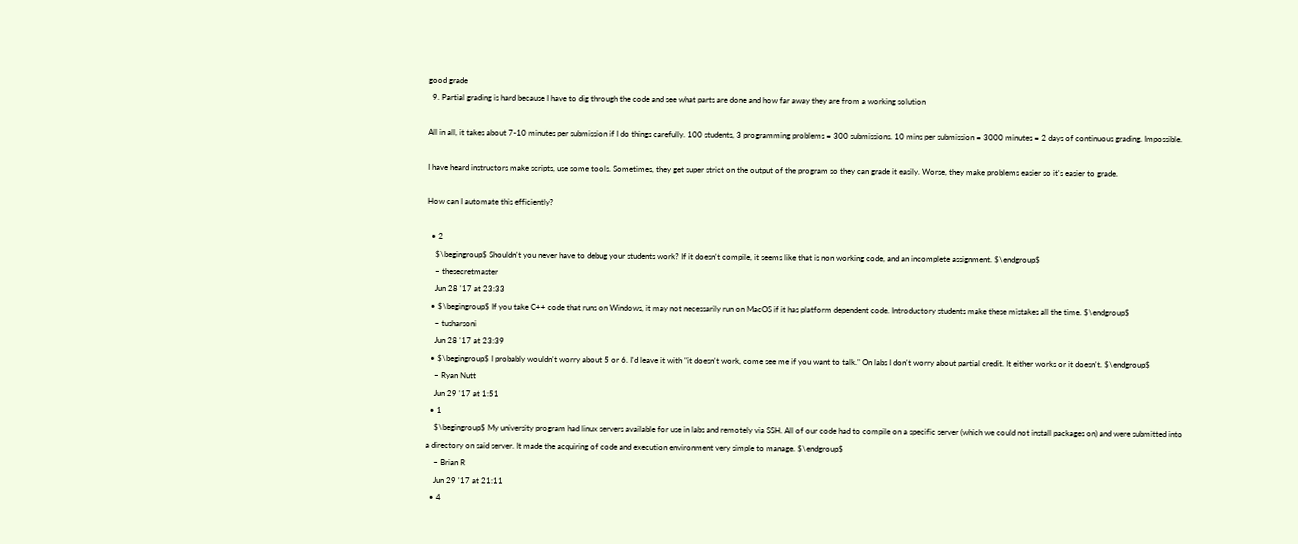good grade
  9. Partial grading is hard because I have to dig through the code and see what parts are done and how far away they are from a working solution

All in all, it takes about 7-10 minutes per submission if I do things carefully. 100 students, 3 programming problems = 300 submissions. 10 mins per submission = 3000 minutes = 2 days of continuous grading. Impossible.

I have heard instructors make scripts, use some tools. Sometimes, they get super strict on the output of the program so they can grade it easily. Worse, they make problems easier so it's easier to grade.

How can I automate this efficiently?

  • 2
    $\begingroup$ Shouldn't you never have to debug your students work? If it doesn't compile, it seems like that is non working code, and an incomplete assignment. $\endgroup$
    – thesecretmaster
    Jun 28 '17 at 23:33
  • $\begingroup$ If you take C++ code that runs on Windows, it may not necessarily run on MacOS if it has platform dependent code. Introductory students make these mistakes all the time. $\endgroup$
    – tusharsoni
    Jun 28 '17 at 23:39
  • $\begingroup$ I probably wouldn't worry about 5 or 6. I'd leave it with "it doesn't work, come see me if you want to talk." On labs I don't worry about partial credit. It either works or it doesn't. $\endgroup$
    – Ryan Nutt
    Jun 29 '17 at 1:51
  • 1
    $\begingroup$ My university program had linux servers available for use in labs and remotely via SSH. All of our code had to compile on a specific server (which we could not install packages on) and were submitted into a directory on said server. It made the acquiring of code and execution environment very simple to manage. $\endgroup$
    – Brian R
    Jun 29 '17 at 21:11
  • 4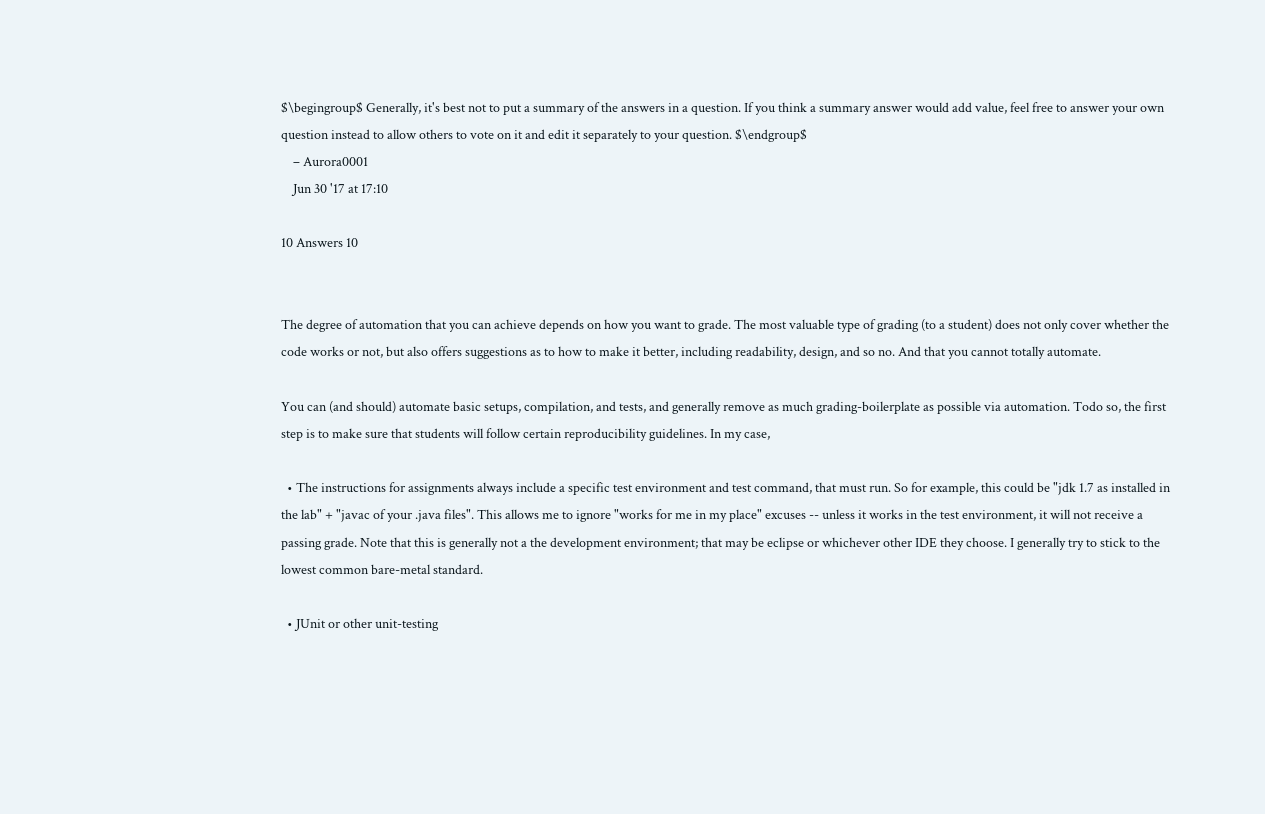$\begingroup$ Generally, it's best not to put a summary of the answers in a question. If you think a summary answer would add value, feel free to answer your own question instead to allow others to vote on it and edit it separately to your question. $\endgroup$
    – Aurora0001
    Jun 30 '17 at 17:10

10 Answers 10


The degree of automation that you can achieve depends on how you want to grade. The most valuable type of grading (to a student) does not only cover whether the code works or not, but also offers suggestions as to how to make it better, including readability, design, and so no. And that you cannot totally automate.

You can (and should) automate basic setups, compilation, and tests, and generally remove as much grading-boilerplate as possible via automation. Todo so, the first step is to make sure that students will follow certain reproducibility guidelines. In my case,

  • The instructions for assignments always include a specific test environment and test command, that must run. So for example, this could be "jdk 1.7 as installed in the lab" + "javac of your .java files". This allows me to ignore "works for me in my place" excuses -- unless it works in the test environment, it will not receive a passing grade. Note that this is generally not a the development environment; that may be eclipse or whichever other IDE they choose. I generally try to stick to the lowest common bare-metal standard.

  • JUnit or other unit-testing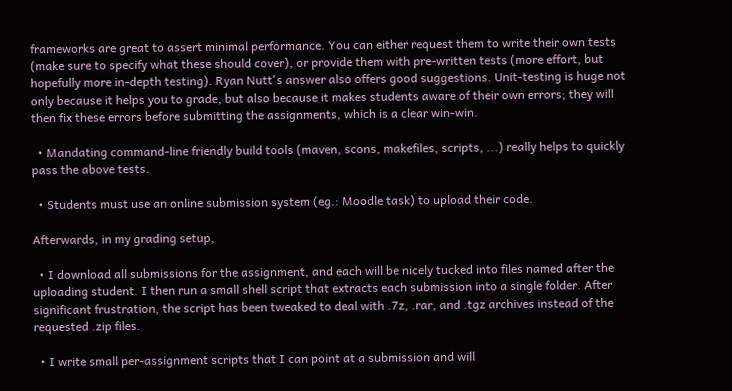frameworks are great to assert minimal performance. You can either request them to write their own tests (make sure to specify what these should cover), or provide them with pre-written tests (more effort, but hopefully more in-depth testing). Ryan Nutt's answer also offers good suggestions. Unit-testing is huge not only because it helps you to grade, but also because it makes students aware of their own errors; they will then fix these errors before submitting the assignments, which is a clear win-win.

  • Mandating command-line friendly build tools (maven, scons, makefiles, scripts, ...) really helps to quickly pass the above tests.

  • Students must use an online submission system (eg.: Moodle task) to upload their code.

Afterwards, in my grading setup,

  • I download all submissions for the assignment, and each will be nicely tucked into files named after the uploading student. I then run a small shell script that extracts each submission into a single folder. After significant frustration, the script has been tweaked to deal with .7z, .rar, and .tgz archives instead of the requested .zip files.

  • I write small per-assignment scripts that I can point at a submission and will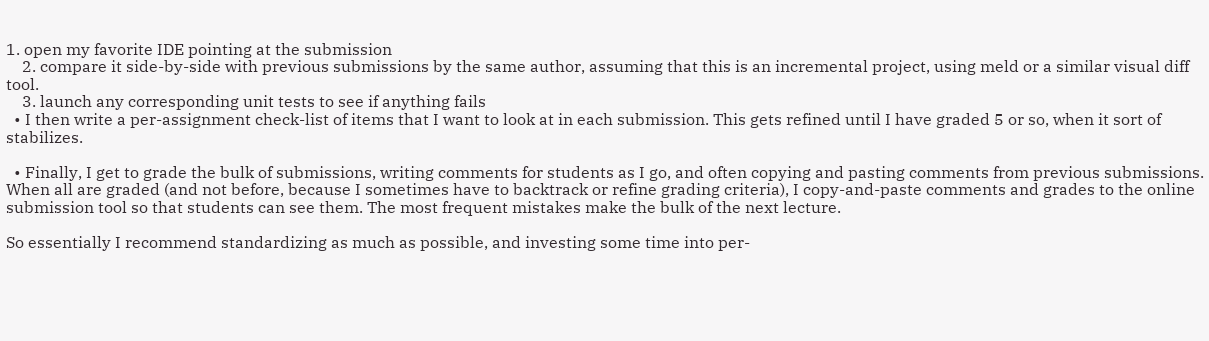1. open my favorite IDE pointing at the submission
    2. compare it side-by-side with previous submissions by the same author, assuming that this is an incremental project, using meld or a similar visual diff tool.
    3. launch any corresponding unit tests to see if anything fails
  • I then write a per-assignment check-list of items that I want to look at in each submission. This gets refined until I have graded 5 or so, when it sort of stabilizes.

  • Finally, I get to grade the bulk of submissions, writing comments for students as I go, and often copying and pasting comments from previous submissions. When all are graded (and not before, because I sometimes have to backtrack or refine grading criteria), I copy-and-paste comments and grades to the online submission tool so that students can see them. The most frequent mistakes make the bulk of the next lecture.

So essentially I recommend standardizing as much as possible, and investing some time into per-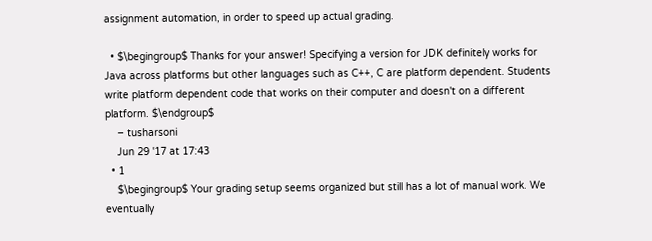assignment automation, in order to speed up actual grading.

  • $\begingroup$ Thanks for your answer! Specifying a version for JDK definitely works for Java across platforms but other languages such as C++, C are platform dependent. Students write platform dependent code that works on their computer and doesn't on a different platform. $\endgroup$
    – tusharsoni
    Jun 29 '17 at 17:43
  • 1
    $\begingroup$ Your grading setup seems organized but still has a lot of manual work. We eventually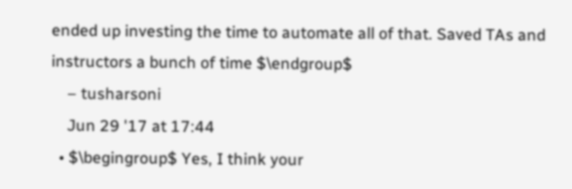ended up investing the time to automate all of that. Saved TAs and instructors a bunch of time $\endgroup$
    – tusharsoni
    Jun 29 '17 at 17:44
  • $\begingroup$ Yes, I think your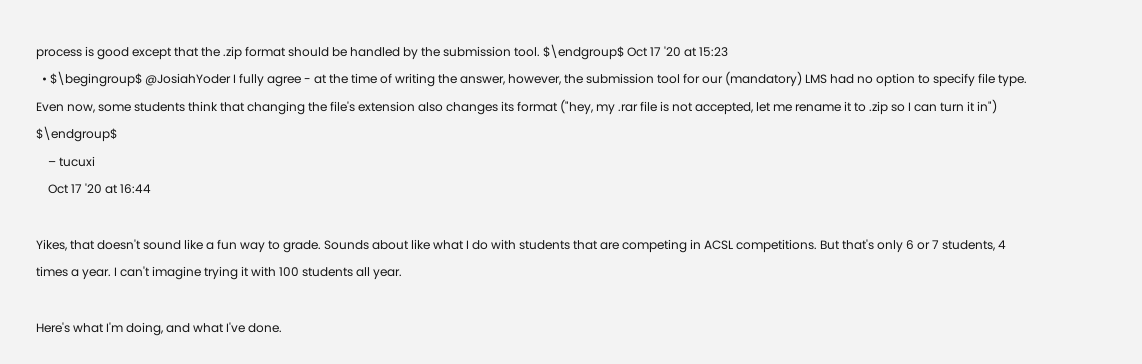process is good except that the .zip format should be handled by the submission tool. $\endgroup$ Oct 17 '20 at 15:23
  • $\begingroup$ @JosiahYoder I fully agree - at the time of writing the answer, however, the submission tool for our (mandatory) LMS had no option to specify file type. Even now, some students think that changing the file's extension also changes its format ("hey, my .rar file is not accepted, let me rename it to .zip so I can turn it in") $\endgroup$
    – tucuxi
    Oct 17 '20 at 16:44

Yikes, that doesn't sound like a fun way to grade. Sounds about like what I do with students that are competing in ACSL competitions. But that's only 6 or 7 students, 4 times a year. I can't imagine trying it with 100 students all year.

Here's what I'm doing, and what I've done.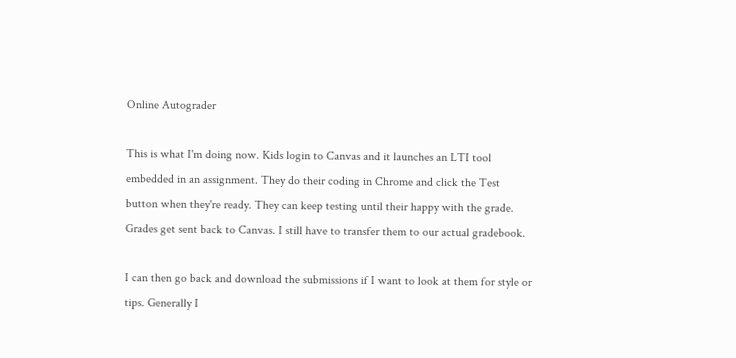Online Autograder

This is what I'm doing now. Kids login to Canvas and it launches an LTI tool embedded in an assignment. They do their coding in Chrome and click the Test button when they're ready. They can keep testing until their happy with the grade. Grades get sent back to Canvas. I still have to transfer them to our actual gradebook.

I can then go back and download the submissions if I want to look at them for style or tips. Generally I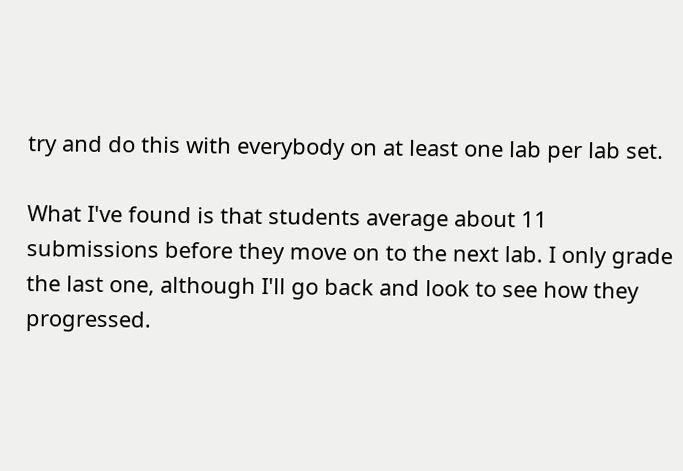try and do this with everybody on at least one lab per lab set.

What I've found is that students average about 11 submissions before they move on to the next lab. I only grade the last one, although I'll go back and look to see how they progressed.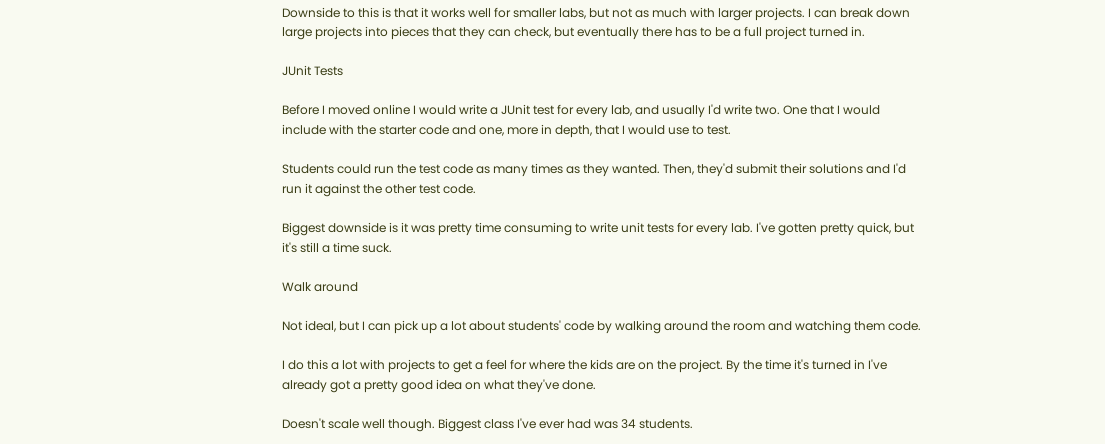Downside to this is that it works well for smaller labs, but not as much with larger projects. I can break down large projects into pieces that they can check, but eventually there has to be a full project turned in.

JUnit Tests

Before I moved online I would write a JUnit test for every lab, and usually I'd write two. One that I would include with the starter code and one, more in depth, that I would use to test.

Students could run the test code as many times as they wanted. Then, they'd submit their solutions and I'd run it against the other test code.

Biggest downside is it was pretty time consuming to write unit tests for every lab. I've gotten pretty quick, but it's still a time suck.

Walk around

Not ideal, but I can pick up a lot about students' code by walking around the room and watching them code.

I do this a lot with projects to get a feel for where the kids are on the project. By the time it's turned in I've already got a pretty good idea on what they've done.

Doesn't scale well though. Biggest class I've ever had was 34 students.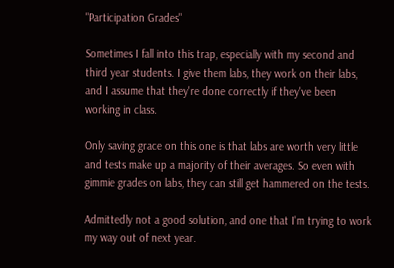"Participation Grades"

Sometimes I fall into this trap, especially with my second and third year students. I give them labs, they work on their labs, and I assume that they're done correctly if they've been working in class.

Only saving grace on this one is that labs are worth very little and tests make up a majority of their averages. So even with gimmie grades on labs, they can still get hammered on the tests.

Admittedly not a good solution, and one that I'm trying to work my way out of next year.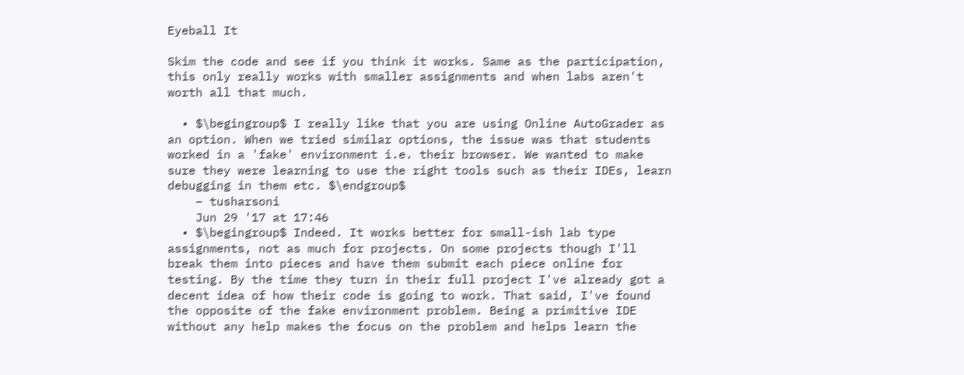Eyeball It

Skim the code and see if you think it works. Same as the participation, this only really works with smaller assignments and when labs aren't worth all that much.

  • $\begingroup$ I really like that you are using Online AutoGrader as an option. When we tried similar options, the issue was that students worked in a 'fake' environment i.e. their browser. We wanted to make sure they were learning to use the right tools such as their IDEs, learn debugging in them etc. $\endgroup$
    – tusharsoni
    Jun 29 '17 at 17:46
  • $\begingroup$ Indeed. It works better for small-ish lab type assignments, not as much for projects. On some projects though I'll break them into pieces and have them submit each piece online for testing. By the time they turn in their full project I've already got a decent idea of how their code is going to work. That said, I've found the opposite of the fake environment problem. Being a primitive IDE without any help makes the focus on the problem and helps learn the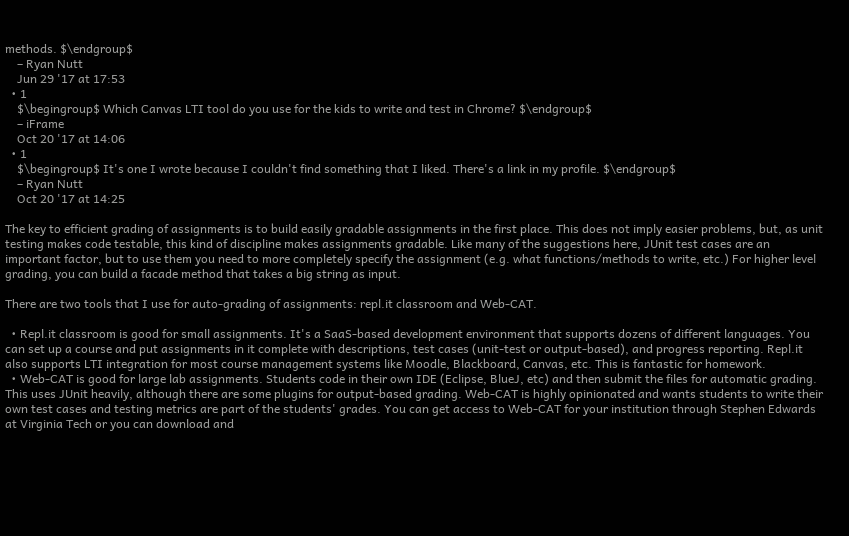methods. $\endgroup$
    – Ryan Nutt
    Jun 29 '17 at 17:53
  • 1
    $\begingroup$ Which Canvas LTI tool do you use for the kids to write and test in Chrome? $\endgroup$
    – iFrame
    Oct 20 '17 at 14:06
  • 1
    $\begingroup$ It's one I wrote because I couldn't find something that I liked. There's a link in my profile. $\endgroup$
    – Ryan Nutt
    Oct 20 '17 at 14:25

The key to efficient grading of assignments is to build easily gradable assignments in the first place. This does not imply easier problems, but, as unit testing makes code testable, this kind of discipline makes assignments gradable. Like many of the suggestions here, JUnit test cases are an important factor, but to use them you need to more completely specify the assignment (e.g. what functions/methods to write, etc.) For higher level grading, you can build a facade method that takes a big string as input.

There are two tools that I use for auto-grading of assignments: repl.it classroom and Web-CAT.

  • Repl.it classroom is good for small assignments. It's a SaaS-based development environment that supports dozens of different languages. You can set up a course and put assignments in it complete with descriptions, test cases (unit-test or output-based), and progress reporting. Repl.it also supports LTI integration for most course management systems like Moodle, Blackboard, Canvas, etc. This is fantastic for homework.
  • Web-CAT is good for large lab assignments. Students code in their own IDE (Eclipse, BlueJ, etc) and then submit the files for automatic grading. This uses JUnit heavily, although there are some plugins for output-based grading. Web-CAT is highly opinionated and wants students to write their own test cases and testing metrics are part of the students' grades. You can get access to Web-CAT for your institution through Stephen Edwards at Virginia Tech or you can download and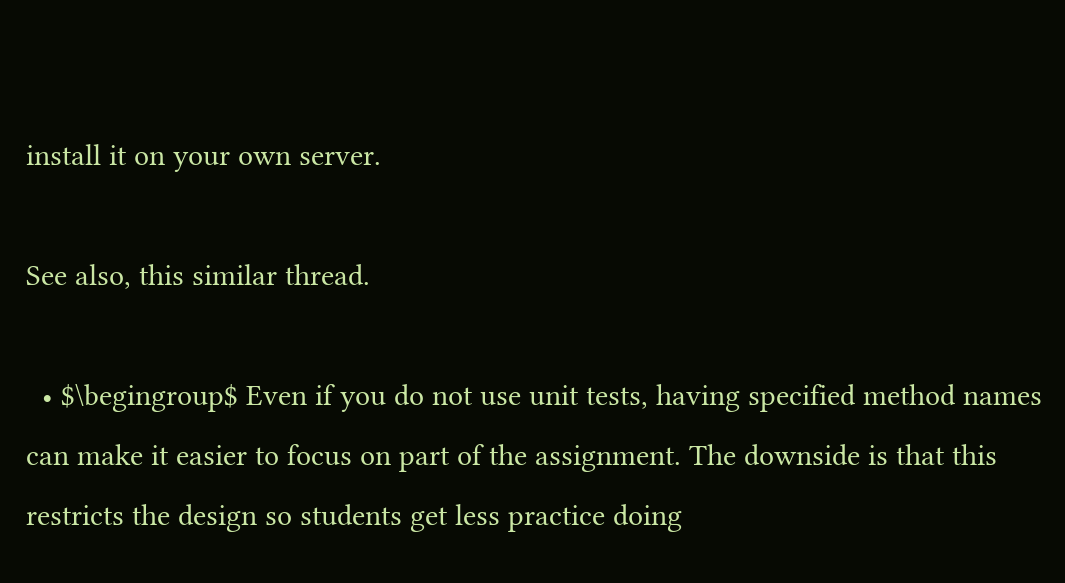install it on your own server.

See also, this similar thread.

  • $\begingroup$ Even if you do not use unit tests, having specified method names can make it easier to focus on part of the assignment. The downside is that this restricts the design so students get less practice doing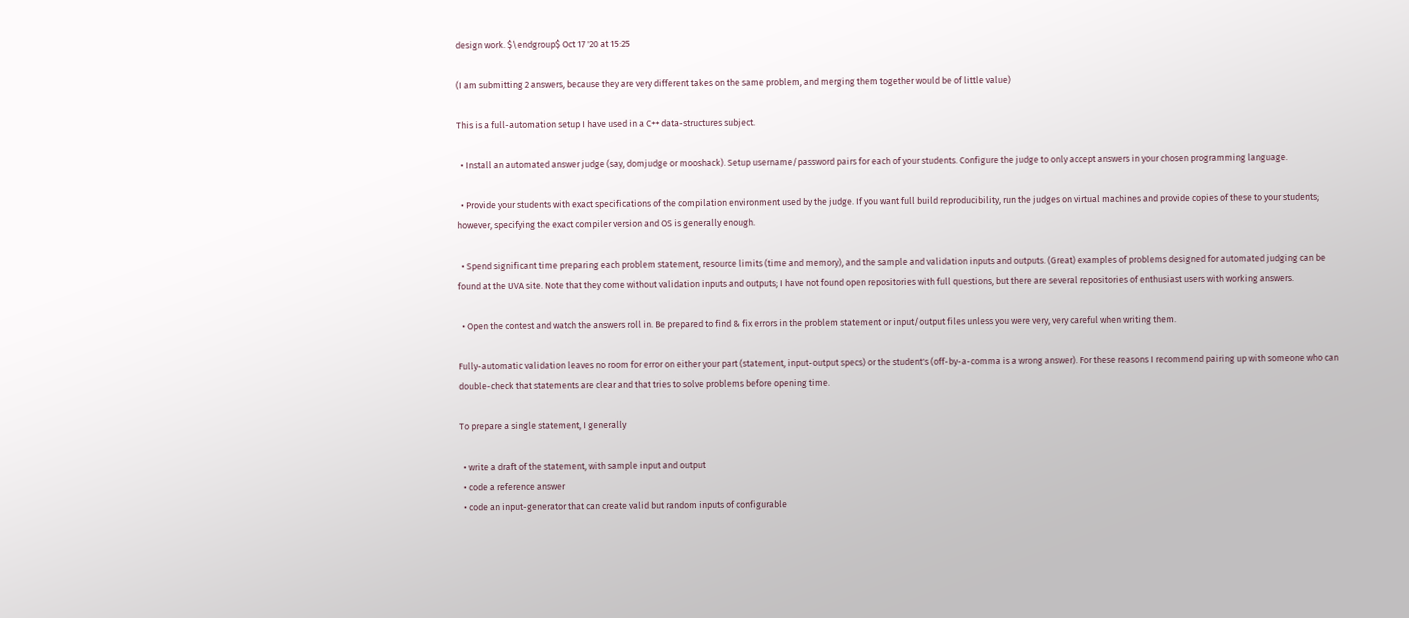design work. $\endgroup$ Oct 17 '20 at 15:25

(I am submitting 2 answers, because they are very different takes on the same problem, and merging them together would be of little value)

This is a full-automation setup I have used in a C++ data-structures subject.

  • Install an automated answer judge (say, domjudge or mooshack). Setup username/password pairs for each of your students. Configure the judge to only accept answers in your chosen programming language.

  • Provide your students with exact specifications of the compilation environment used by the judge. If you want full build reproducibility, run the judges on virtual machines and provide copies of these to your students; however, specifying the exact compiler version and OS is generally enough.

  • Spend significant time preparing each problem statement, resource limits (time and memory), and the sample and validation inputs and outputs. (Great) examples of problems designed for automated judging can be found at the UVA site. Note that they come without validation inputs and outputs; I have not found open repositories with full questions, but there are several repositories of enthusiast users with working answers.

  • Open the contest and watch the answers roll in. Be prepared to find & fix errors in the problem statement or input/output files unless you were very, very careful when writing them.

Fully-automatic validation leaves no room for error on either your part (statement, input-output specs) or the student's (off-by-a-comma is a wrong answer). For these reasons I recommend pairing up with someone who can double-check that statements are clear and that tries to solve problems before opening time.

To prepare a single statement, I generally

  • write a draft of the statement, with sample input and output
  • code a reference answer
  • code an input-generator that can create valid but random inputs of configurable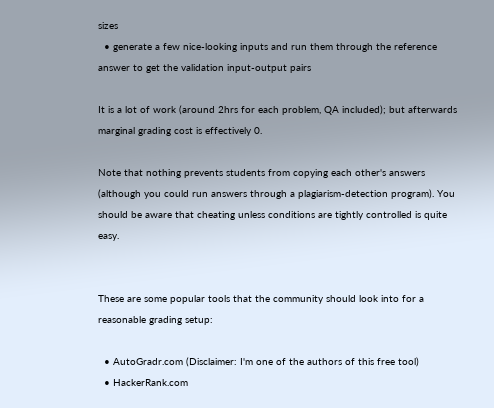sizes
  • generate a few nice-looking inputs and run them through the reference answer to get the validation input-output pairs

It is a lot of work (around 2hrs for each problem, QA included); but afterwards marginal grading cost is effectively 0.

Note that nothing prevents students from copying each other's answers (although you could run answers through a plagiarism-detection program). You should be aware that cheating unless conditions are tightly controlled is quite easy.


These are some popular tools that the community should look into for a reasonable grading setup:

  • AutoGradr.com (Disclaimer: I'm one of the authors of this free tool)
  • HackerRank.com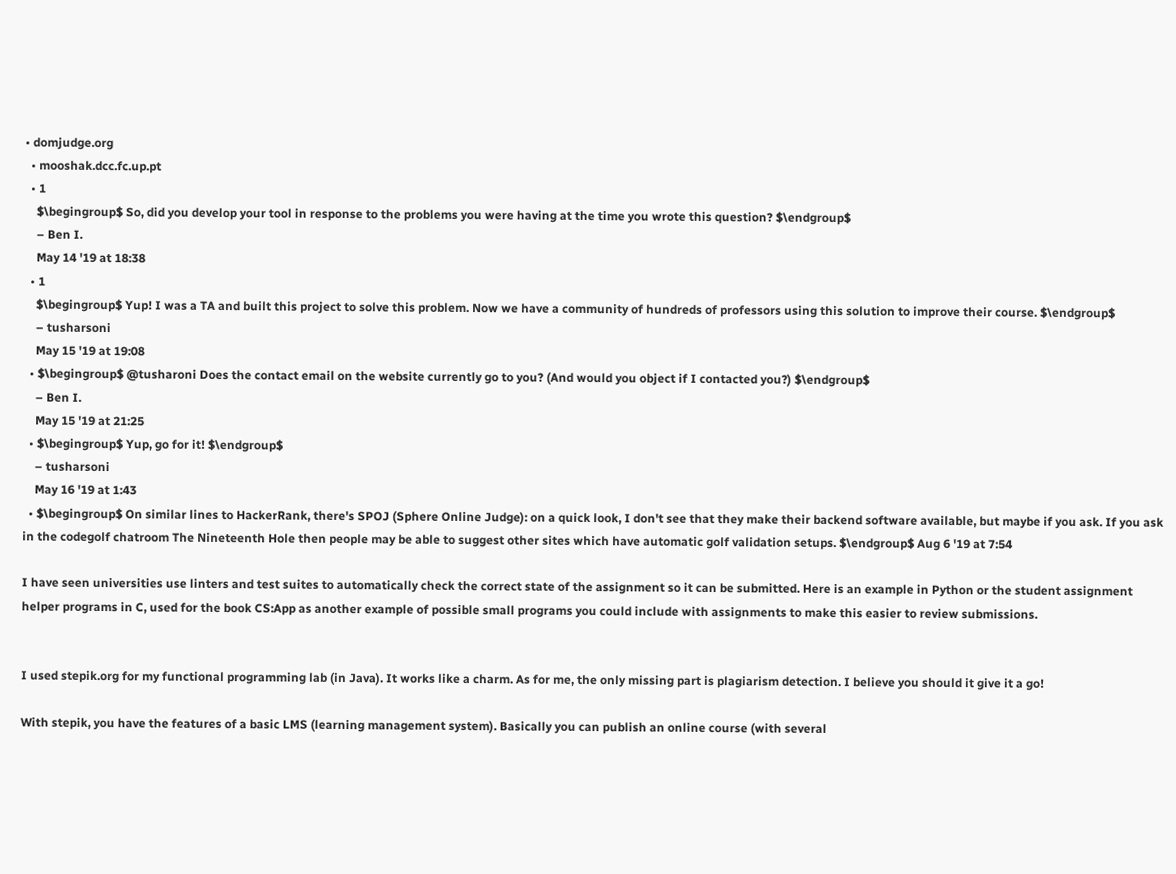• domjudge.org
  • mooshak.dcc.fc.up.pt
  • 1
    $\begingroup$ So, did you develop your tool in response to the problems you were having at the time you wrote this question? $\endgroup$
    – Ben I.
    May 14 '19 at 18:38
  • 1
    $\begingroup$ Yup! I was a TA and built this project to solve this problem. Now we have a community of hundreds of professors using this solution to improve their course. $\endgroup$
    – tusharsoni
    May 15 '19 at 19:08
  • $\begingroup$ @tusharoni Does the contact email on the website currently go to you? (And would you object if I contacted you?) $\endgroup$
    – Ben I.
    May 15 '19 at 21:25
  • $\begingroup$ Yup, go for it! $\endgroup$
    – tusharsoni
    May 16 '19 at 1:43
  • $\begingroup$ On similar lines to HackerRank, there's SPOJ (Sphere Online Judge): on a quick look, I don't see that they make their backend software available, but maybe if you ask. If you ask in the codegolf chatroom The Nineteenth Hole then people may be able to suggest other sites which have automatic golf validation setups. $\endgroup$ Aug 6 '19 at 7:54

I have seen universities use linters and test suites to automatically check the correct state of the assignment so it can be submitted. Here is an example in Python or the student assignment helper programs in C, used for the book CS:App as another example of possible small programs you could include with assignments to make this easier to review submissions.


I used stepik.org for my functional programming lab (in Java). It works like a charm. As for me, the only missing part is plagiarism detection. I believe you should it give it a go!

With stepik, you have the features of a basic LMS (learning management system). Basically you can publish an online course (with several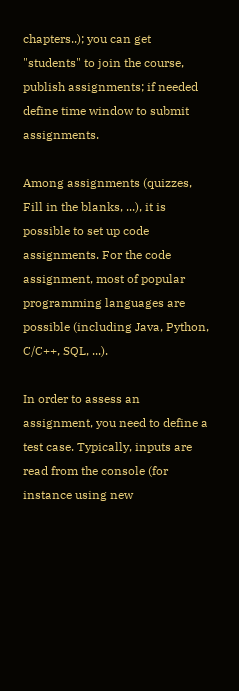chapters..); you can get "students" to join the course, publish assignments; if needed define time window to submit assignments.

Among assignments (quizzes, Fill in the blanks, ...), it is possible to set up code assignments. For the code assignment, most of popular programming languages are possible (including Java, Python, C/C++, SQL, ...).

In order to assess an assignment, you need to define a test case. Typically, inputs are read from the console (for instance using new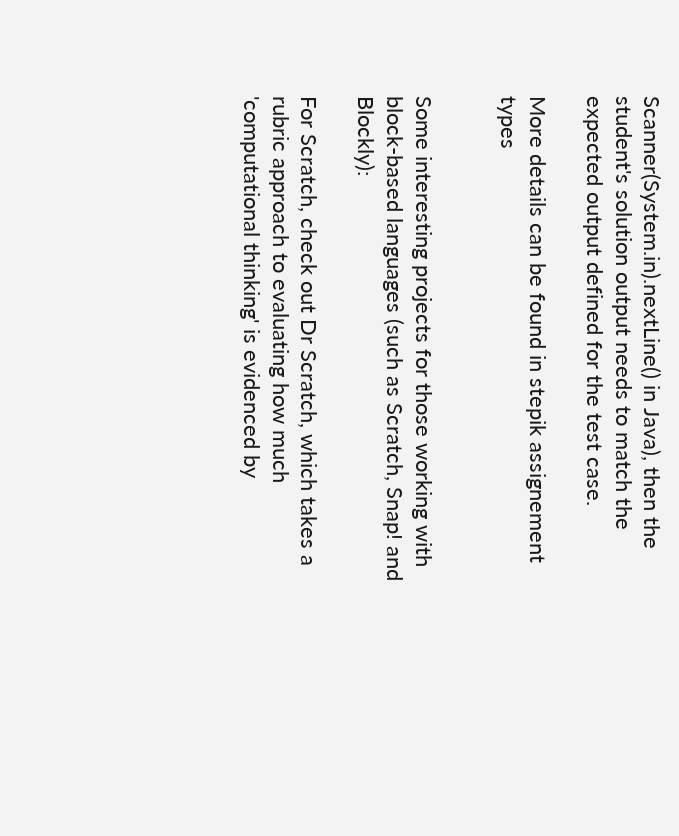Scanner(System.in).nextLine() in Java), then the student's solution output needs to match the expected output defined for the test case.

More details can be found in stepik assignement types


Some interesting projects for those working with block-based languages (such as Scratch, Snap! and Blockly):

For Scratch, check out Dr Scratch, which takes a rubric approach to evaluating how much 'computational thinking' is evidenced by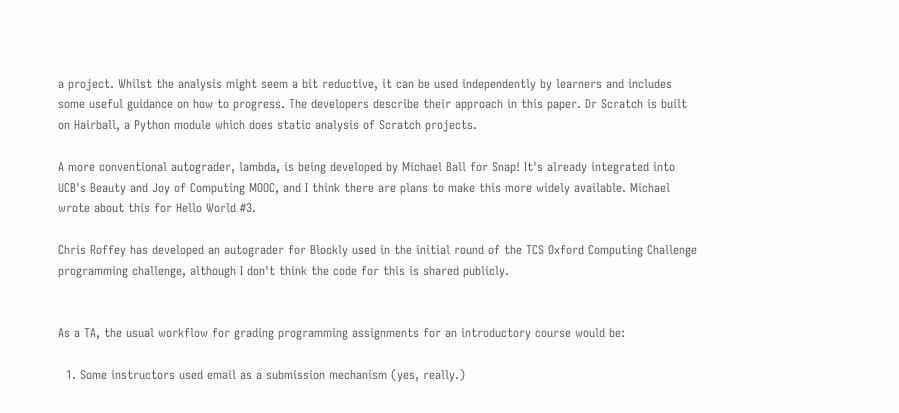a project. Whilst the analysis might seem a bit reductive, it can be used independently by learners and includes some useful guidance on how to progress. The developers describe their approach in this paper. Dr Scratch is built on Hairball, a Python module which does static analysis of Scratch projects.

A more conventional autograder, lambda, is being developed by Michael Ball for Snap! It's already integrated into UCB's Beauty and Joy of Computing MOOC, and I think there are plans to make this more widely available. Michael wrote about this for Hello World #3.

Chris Roffey has developed an autograder for Blockly used in the initial round of the TCS Oxford Computing Challenge programming challenge, although I don't think the code for this is shared publicly.


As a TA, the usual workflow for grading programming assignments for an introductory course would be:

  1. Some instructors used email as a submission mechanism (yes, really.)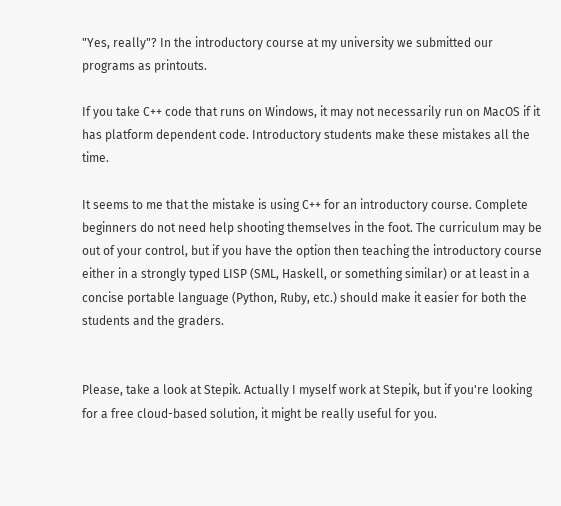"Yes, really"? In the introductory course at my university we submitted our programs as printouts.

If you take C++ code that runs on Windows, it may not necessarily run on MacOS if it has platform dependent code. Introductory students make these mistakes all the time.

It seems to me that the mistake is using C++ for an introductory course. Complete beginners do not need help shooting themselves in the foot. The curriculum may be out of your control, but if you have the option then teaching the introductory course either in a strongly typed LISP (SML, Haskell, or something similar) or at least in a concise portable language (Python, Ruby, etc.) should make it easier for both the students and the graders.


Please, take a look at Stepik. Actually I myself work at Stepik, but if you're looking for a free cloud-based solution, it might be really useful for you.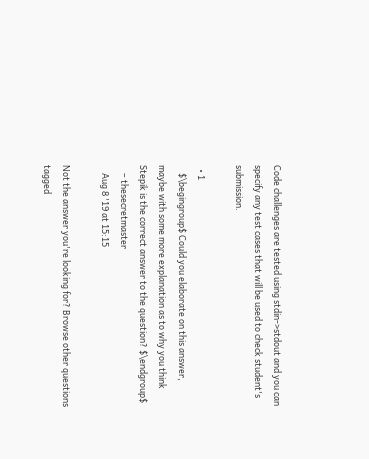Code challenges are tested using stdin->stdout and you can specify any test cases that will be used to check student's submission.

  • 1
    $\begingroup$ Could you elaborate on this answer, maybe with some more explanation as to why you think Stepik is the correct answer to the question? $\endgroup$
    – thesecretmaster
    Aug 8 '19 at 15:15

Not the answer you're looking for? Browse other questions tagged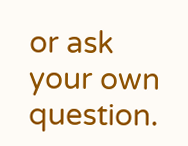or ask your own question.